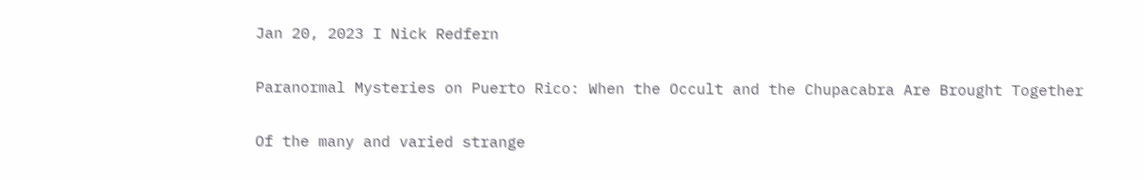Jan 20, 2023 I Nick Redfern

Paranormal Mysteries on Puerto Rico: When the Occult and the Chupacabra Are Brought Together

Of the many and varied strange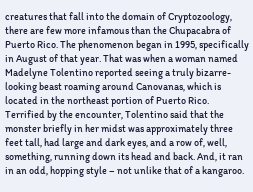creatures that fall into the domain of Cryptozoology, there are few more infamous than the Chupacabra of Puerto Rico. The phenomenon began in 1995, specifically in August of that year. That was when a woman named Madelyne Tolentino reported seeing a truly bizarre-looking beast roaming around Canovanas, which is located in the northeast portion of Puerto Rico. Terrified by the encounter, Tolentino said that the monster briefly in her midst was approximately three feet tall, had large and dark eyes, and a row of, well, something, running down its head and back. And, it ran in an odd, hopping style – not unlike that of a kangaroo.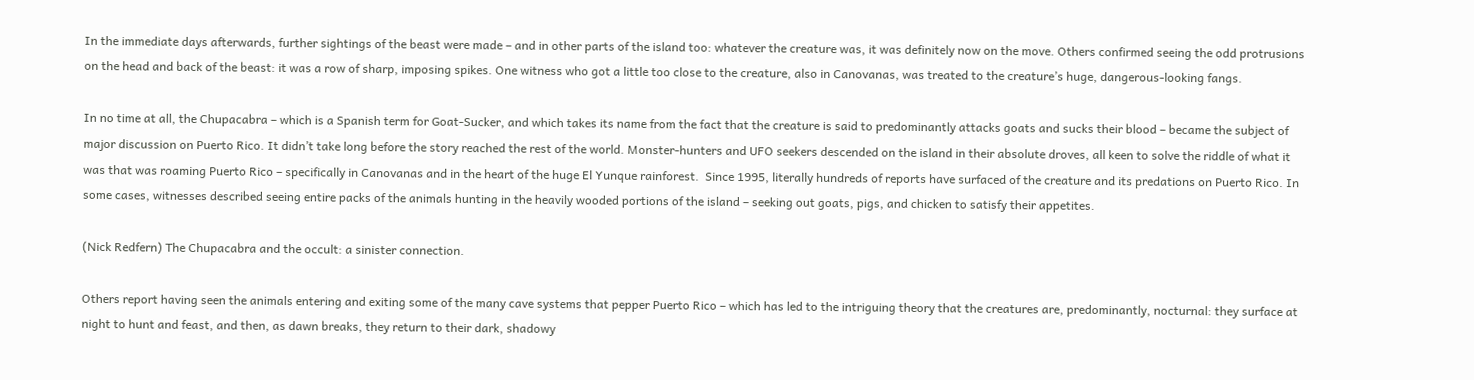In the immediate days afterwards, further sightings of the beast were made – and in other parts of the island too: whatever the creature was, it was definitely now on the move. Others confirmed seeing the odd protrusions on the head and back of the beast: it was a row of sharp, imposing spikes. One witness who got a little too close to the creature, also in Canovanas, was treated to the creature’s huge, dangerous-looking fangs.

In no time at all, the Chupacabra – which is a Spanish term for Goat-Sucker, and which takes its name from the fact that the creature is said to predominantly attacks goats and sucks their blood – became the subject of major discussion on Puerto Rico. It didn’t take long before the story reached the rest of the world. Monster-hunters and UFO seekers descended on the island in their absolute droves, all keen to solve the riddle of what it was that was roaming Puerto Rico – specifically in Canovanas and in the heart of the huge El Yunque rainforest.  Since 1995, literally hundreds of reports have surfaced of the creature and its predations on Puerto Rico. In some cases, witnesses described seeing entire packs of the animals hunting in the heavily wooded portions of the island – seeking out goats, pigs, and chicken to satisfy their appetites.

(Nick Redfern) The Chupacabra and the occult: a sinister connection.

Others report having seen the animals entering and exiting some of the many cave systems that pepper Puerto Rico – which has led to the intriguing theory that the creatures are, predominantly, nocturnal: they surface at night to hunt and feast, and then, as dawn breaks, they return to their dark, shadowy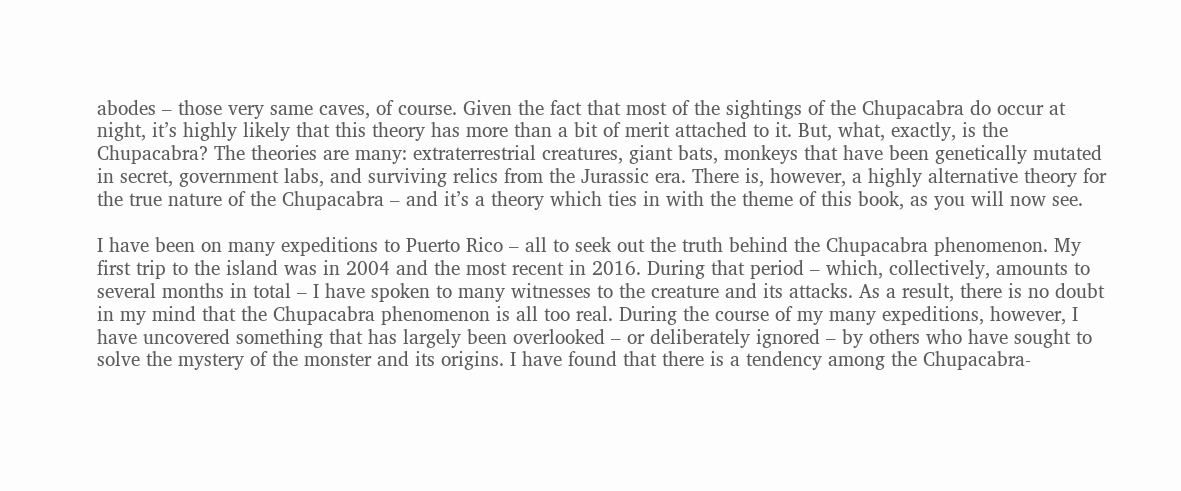abodes – those very same caves, of course. Given the fact that most of the sightings of the Chupacabra do occur at night, it’s highly likely that this theory has more than a bit of merit attached to it. But, what, exactly, is the Chupacabra? The theories are many: extraterrestrial creatures, giant bats, monkeys that have been genetically mutated in secret, government labs, and surviving relics from the Jurassic era. There is, however, a highly alternative theory for the true nature of the Chupacabra – and it’s a theory which ties in with the theme of this book, as you will now see.

I have been on many expeditions to Puerto Rico – all to seek out the truth behind the Chupacabra phenomenon. My first trip to the island was in 2004 and the most recent in 2016. During that period – which, collectively, amounts to several months in total – I have spoken to many witnesses to the creature and its attacks. As a result, there is no doubt in my mind that the Chupacabra phenomenon is all too real. During the course of my many expeditions, however, I have uncovered something that has largely been overlooked – or deliberately ignored – by others who have sought to solve the mystery of the monster and its origins. I have found that there is a tendency among the Chupacabra-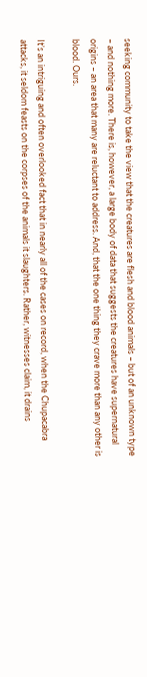seeking community to take the view that the creatures are flesh and blood animals – but of an unknown type – and nothing more. There is, however, a large body of data that suggests the creatures have supernatural origins – an area that many are reluctant to address. And, that the one thing they crave more than any other is blood. Ours.

It’s an intriguing and often overlooked fact that in nearly all of the cases on record, when the Chupacabra attacks, it seldom feasts on the corpses of the animals it slaughters. Rather, witnesses claim, it drains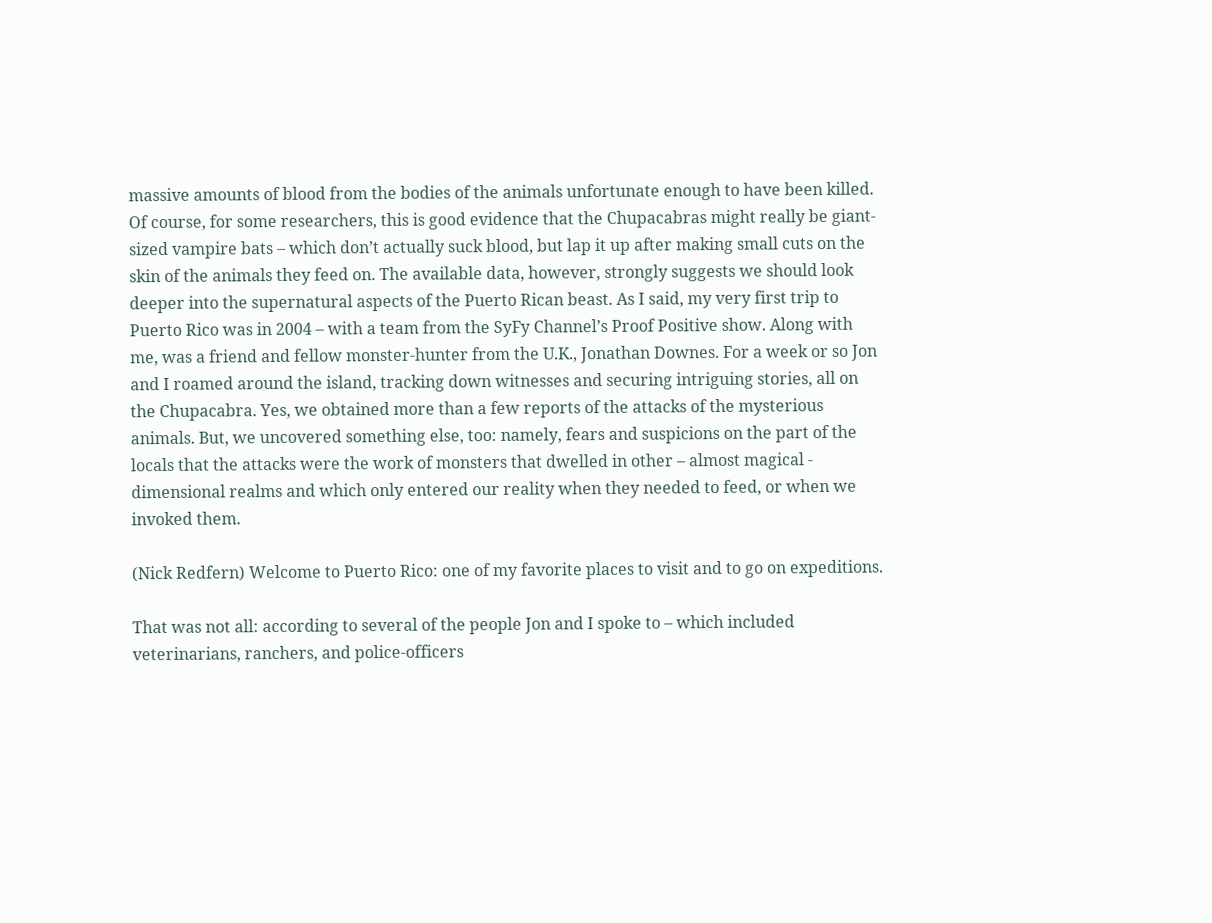massive amounts of blood from the bodies of the animals unfortunate enough to have been killed. Of course, for some researchers, this is good evidence that the Chupacabras might really be giant-sized vampire bats – which don’t actually suck blood, but lap it up after making small cuts on the skin of the animals they feed on. The available data, however, strongly suggests we should look deeper into the supernatural aspects of the Puerto Rican beast. As I said, my very first trip to Puerto Rico was in 2004 – with a team from the SyFy Channel’s Proof Positive show. Along with me, was a friend and fellow monster-hunter from the U.K., Jonathan Downes. For a week or so Jon and I roamed around the island, tracking down witnesses and securing intriguing stories, all on the Chupacabra. Yes, we obtained more than a few reports of the attacks of the mysterious animals. But, we uncovered something else, too: namely, fears and suspicions on the part of the locals that the attacks were the work of monsters that dwelled in other – almost magical - dimensional realms and which only entered our reality when they needed to feed, or when we invoked them.

(Nick Redfern) Welcome to Puerto Rico: one of my favorite places to visit and to go on expeditions.

That was not all: according to several of the people Jon and I spoke to – which included veterinarians, ranchers, and police-officers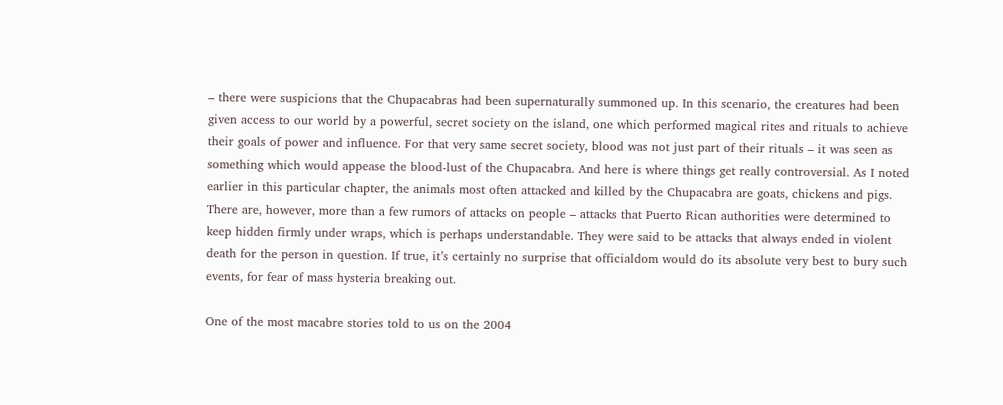– there were suspicions that the Chupacabras had been supernaturally summoned up. In this scenario, the creatures had been given access to our world by a powerful, secret society on the island, one which performed magical rites and rituals to achieve their goals of power and influence. For that very same secret society, blood was not just part of their rituals – it was seen as something which would appease the blood-lust of the Chupacabra. And here is where things get really controversial. As I noted earlier in this particular chapter, the animals most often attacked and killed by the Chupacabra are goats, chickens and pigs. There are, however, more than a few rumors of attacks on people – attacks that Puerto Rican authorities were determined to keep hidden firmly under wraps, which is perhaps understandable. They were said to be attacks that always ended in violent death for the person in question. If true, it’s certainly no surprise that officialdom would do its absolute very best to bury such events, for fear of mass hysteria breaking out.

One of the most macabre stories told to us on the 2004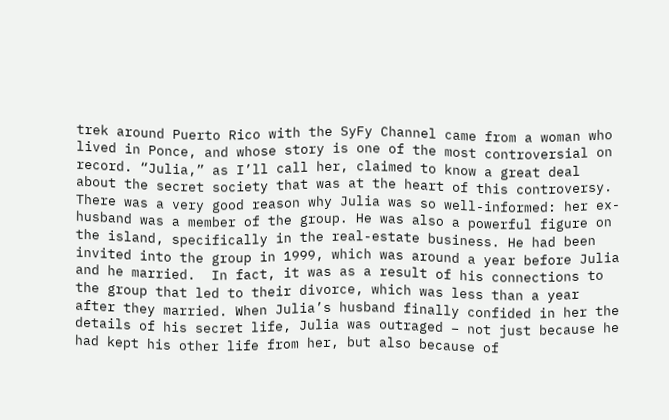trek around Puerto Rico with the SyFy Channel came from a woman who lived in Ponce, and whose story is one of the most controversial on record. “Julia,” as I’ll call her, claimed to know a great deal about the secret society that was at the heart of this controversy. There was a very good reason why Julia was so well-informed: her ex-husband was a member of the group. He was also a powerful figure on the island, specifically in the real-estate business. He had been invited into the group in 1999, which was around a year before Julia and he married.  In fact, it was as a result of his connections to the group that led to their divorce, which was less than a year after they married. When Julia’s husband finally confided in her the details of his secret life, Julia was outraged – not just because he had kept his other life from her, but also because of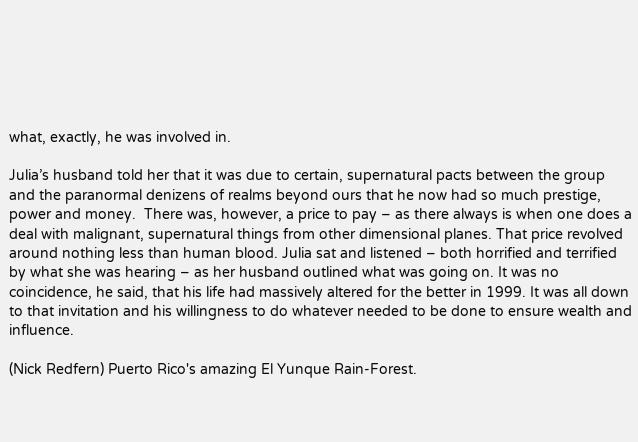what, exactly, he was involved in.

Julia’s husband told her that it was due to certain, supernatural pacts between the group and the paranormal denizens of realms beyond ours that he now had so much prestige, power and money.  There was, however, a price to pay – as there always is when one does a deal with malignant, supernatural things from other dimensional planes. That price revolved around nothing less than human blood. Julia sat and listened – both horrified and terrified by what she was hearing – as her husband outlined what was going on. It was no coincidence, he said, that his life had massively altered for the better in 1999. It was all down to that invitation and his willingness to do whatever needed to be done to ensure wealth and influence.

(Nick Redfern) Puerto Rico's amazing El Yunque Rain-Forest.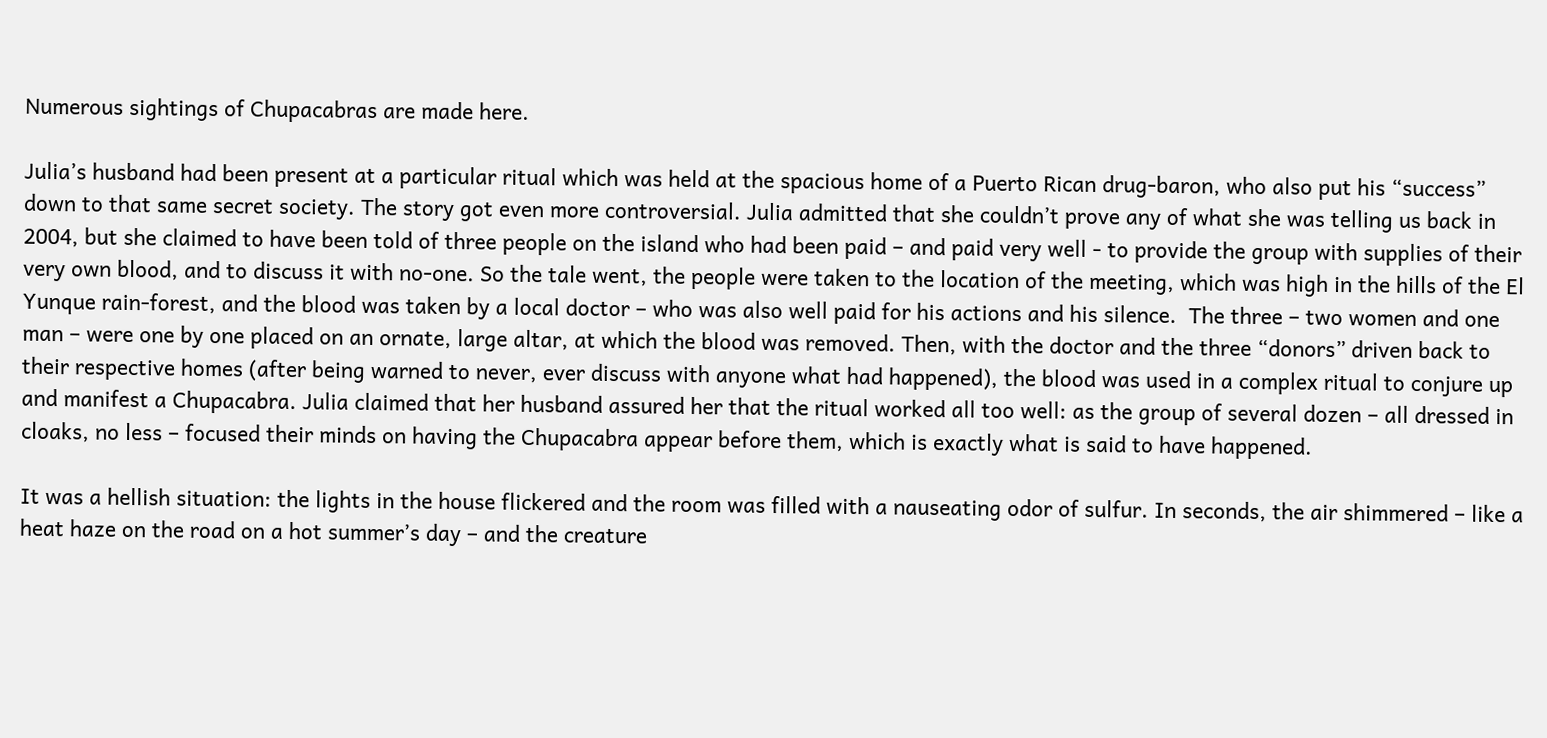Numerous sightings of Chupacabras are made here.

Julia’s husband had been present at a particular ritual which was held at the spacious home of a Puerto Rican drug-baron, who also put his “success” down to that same secret society. The story got even more controversial. Julia admitted that she couldn’t prove any of what she was telling us back in 2004, but she claimed to have been told of three people on the island who had been paid – and paid very well - to provide the group with supplies of their very own blood, and to discuss it with no-one. So the tale went, the people were taken to the location of the meeting, which was high in the hills of the El Yunque rain-forest, and the blood was taken by a local doctor – who was also well paid for his actions and his silence.  The three – two women and one man – were one by one placed on an ornate, large altar, at which the blood was removed. Then, with the doctor and the three “donors” driven back to their respective homes (after being warned to never, ever discuss with anyone what had happened), the blood was used in a complex ritual to conjure up and manifest a Chupacabra. Julia claimed that her husband assured her that the ritual worked all too well: as the group of several dozen – all dressed in cloaks, no less – focused their minds on having the Chupacabra appear before them, which is exactly what is said to have happened.

It was a hellish situation: the lights in the house flickered and the room was filled with a nauseating odor of sulfur. In seconds, the air shimmered – like a heat haze on the road on a hot summer’s day – and the creature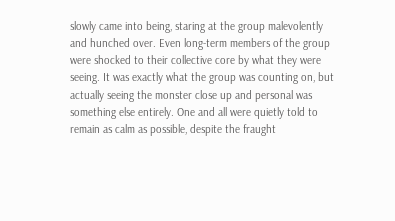slowly came into being, staring at the group malevolently and hunched over. Even long-term members of the group were shocked to their collective core by what they were seeing. It was exactly what the group was counting on, but actually seeing the monster close up and personal was something else entirely. One and all were quietly told to remain as calm as possible, despite the fraught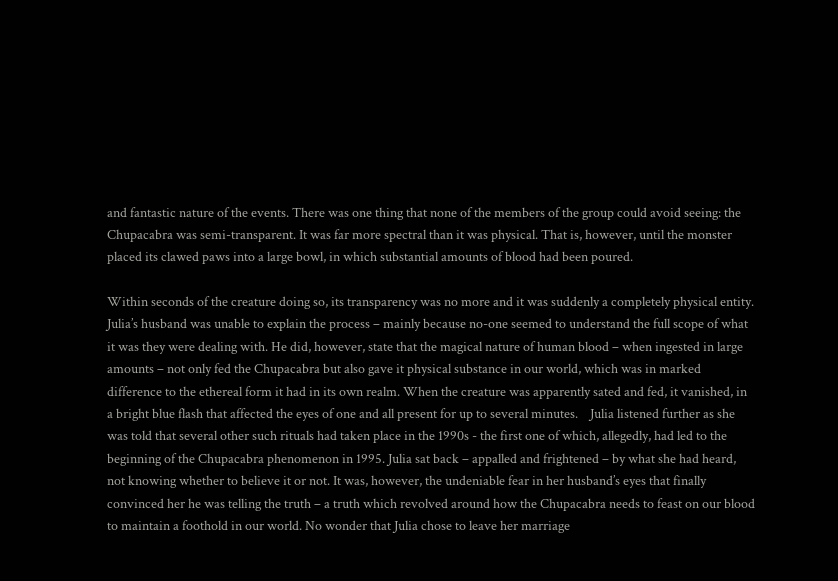and fantastic nature of the events. There was one thing that none of the members of the group could avoid seeing: the Chupacabra was semi-transparent. It was far more spectral than it was physical. That is, however, until the monster placed its clawed paws into a large bowl, in which substantial amounts of blood had been poured.

Within seconds of the creature doing so, its transparency was no more and it was suddenly a completely physical entity. Julia’s husband was unable to explain the process – mainly because no-one seemed to understand the full scope of what it was they were dealing with. He did, however, state that the magical nature of human blood – when ingested in large amounts – not only fed the Chupacabra but also gave it physical substance in our world, which was in marked difference to the ethereal form it had in its own realm. When the creature was apparently sated and fed, it vanished, in a bright blue flash that affected the eyes of one and all present for up to several minutes.    Julia listened further as she was told that several other such rituals had taken place in the 1990s - the first one of which, allegedly, had led to the beginning of the Chupacabra phenomenon in 1995. Julia sat back – appalled and frightened – by what she had heard, not knowing whether to believe it or not. It was, however, the undeniable fear in her husband’s eyes that finally convinced her he was telling the truth – a truth which revolved around how the Chupacabra needs to feast on our blood to maintain a foothold in our world. No wonder that Julia chose to leave her marriage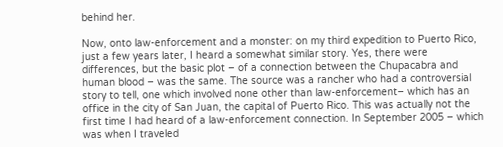behind her.

Now, onto law-enforcement and a monster: on my third expedition to Puerto Rico, just a few years later, I heard a somewhat similar story. Yes, there were differences, but the basic plot – of a connection between the Chupacabra and human blood – was the same. The source was a rancher who had a controversial story to tell, one which involved none other than law-enforcement– which has an office in the city of San Juan, the capital of Puerto Rico. This was actually not the first time I had heard of a law-enforcement connection. In September 2005 – which was when I traveled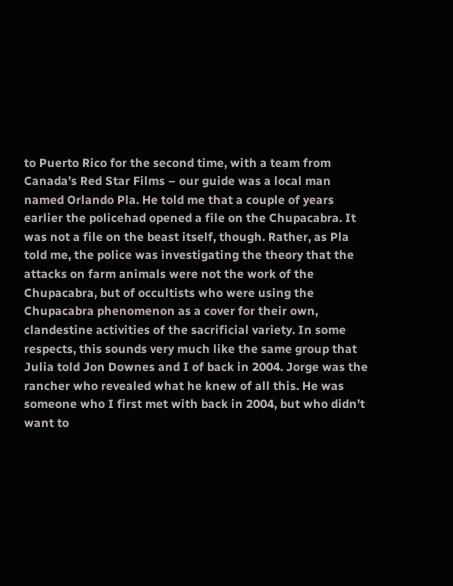to Puerto Rico for the second time, with a team from Canada’s Red Star Films – our guide was a local man named Orlando Pla. He told me that a couple of years earlier the policehad opened a file on the Chupacabra. It was not a file on the beast itself, though. Rather, as Pla told me, the police was investigating the theory that the attacks on farm animals were not the work of the Chupacabra, but of occultists who were using the Chupacabra phenomenon as a cover for their own, clandestine activities of the sacrificial variety. In some respects, this sounds very much like the same group that Julia told Jon Downes and I of back in 2004. Jorge was the rancher who revealed what he knew of all this. He was someone who I first met with back in 2004, but who didn’t want to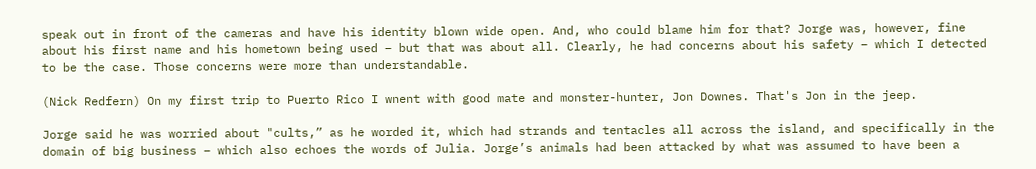speak out in front of the cameras and have his identity blown wide open. And, who could blame him for that? Jorge was, however, fine about his first name and his hometown being used – but that was about all. Clearly, he had concerns about his safety – which I detected to be the case. Those concerns were more than understandable.

(Nick Redfern) On my first trip to Puerto Rico I wnent with good mate and monster-hunter, Jon Downes. That's Jon in the jeep.

Jorge said he was worried about "cults,” as he worded it, which had strands and tentacles all across the island, and specifically in the domain of big business – which also echoes the words of Julia. Jorge’s animals had been attacked by what was assumed to have been a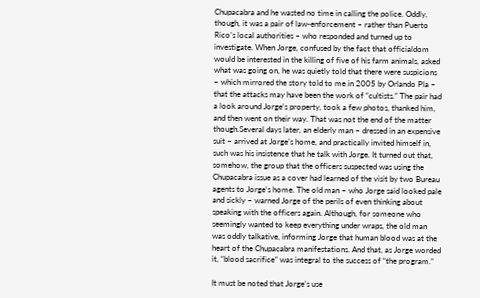Chupacabra and he wasted no time in calling the police. Oddly, though, it was a pair of law-enforcement – rather than Puerto Rico’s local authorities – who responded and turned up to investigate. When Jorge, confused by the fact that officialdom would be interested in the killing of five of his farm animals, asked what was going on, he was quietly told that there were suspicions – which mirrored the story told to me in 2005 by Orlando Pla – that the attacks may have been the work of “cultists.” The pair had a look around Jorge’s property, took a few photos, thanked him, and then went on their way. That was not the end of the matter though.Several days later, an elderly man – dressed in an expensive suit – arrived at Jorge’s home, and practically invited himself in, such was his insistence that he talk with Jorge. It turned out that, somehow, the group that the officers suspected was using the Chupacabra issue as a cover had learned of the visit by two Bureau agents to Jorge’s home. The old man – who Jorge said looked pale and sickly – warned Jorge of the perils of even thinking about speaking with the officers again. Although, for someone who seemingly wanted to keep everything under wraps, the old man was oddly talkative, informing Jorge that human blood was at the heart of the Chupacabra manifestations. And that, as Jorge worded it, “blood sacrifice” was integral to the success of “the program.”

It must be noted that Jorge’s use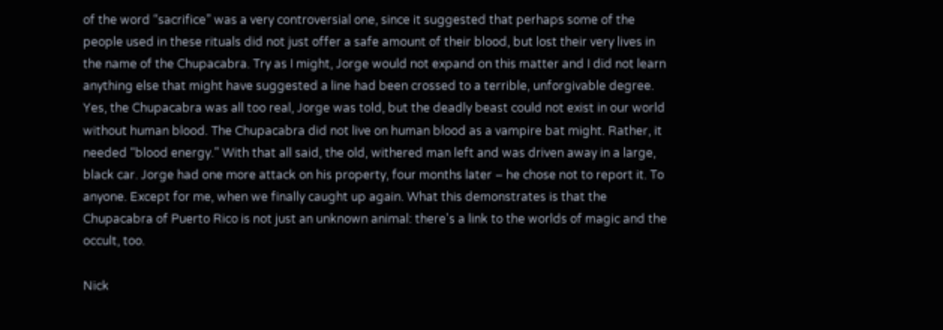of the word “sacrifice” was a very controversial one, since it suggested that perhaps some of the people used in these rituals did not just offer a safe amount of their blood, but lost their very lives in the name of the Chupacabra. Try as I might, Jorge would not expand on this matter and I did not learn anything else that might have suggested a line had been crossed to a terrible, unforgivable degree. Yes, the Chupacabra was all too real, Jorge was told, but the deadly beast could not exist in our world without human blood. The Chupacabra did not live on human blood as a vampire bat might. Rather, it needed “blood energy.” With that all said, the old, withered man left and was driven away in a large, black car. Jorge had one more attack on his property, four months later – he chose not to report it. To anyone. Except for me, when we finally caught up again. What this demonstrates is that the Chupacabra of Puerto Rico is not just an unknown animal: there's a link to the worlds of magic and the occult, too.

Nick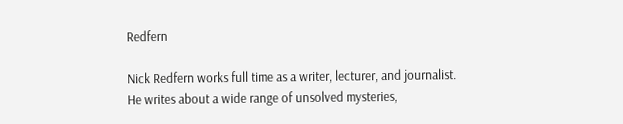Redfern

Nick Redfern works full time as a writer, lecturer, and journalist. He writes about a wide range of unsolved mysteries,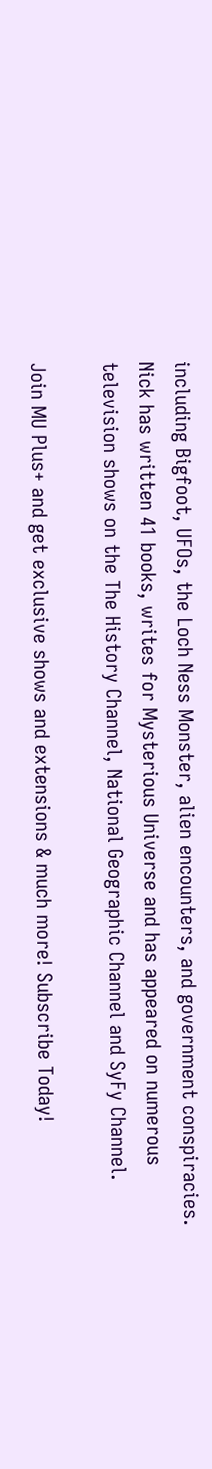including Bigfoot, UFOs, the Loch Ness Monster, alien encounters, and government conspiracies. Nick has written 41 books, writes for Mysterious Universe and has appeared on numerous television shows on the The History Channel, National Geographic Channel and SyFy Channel.

Join MU Plus+ and get exclusive shows and extensions & much more! Subscribe Today!